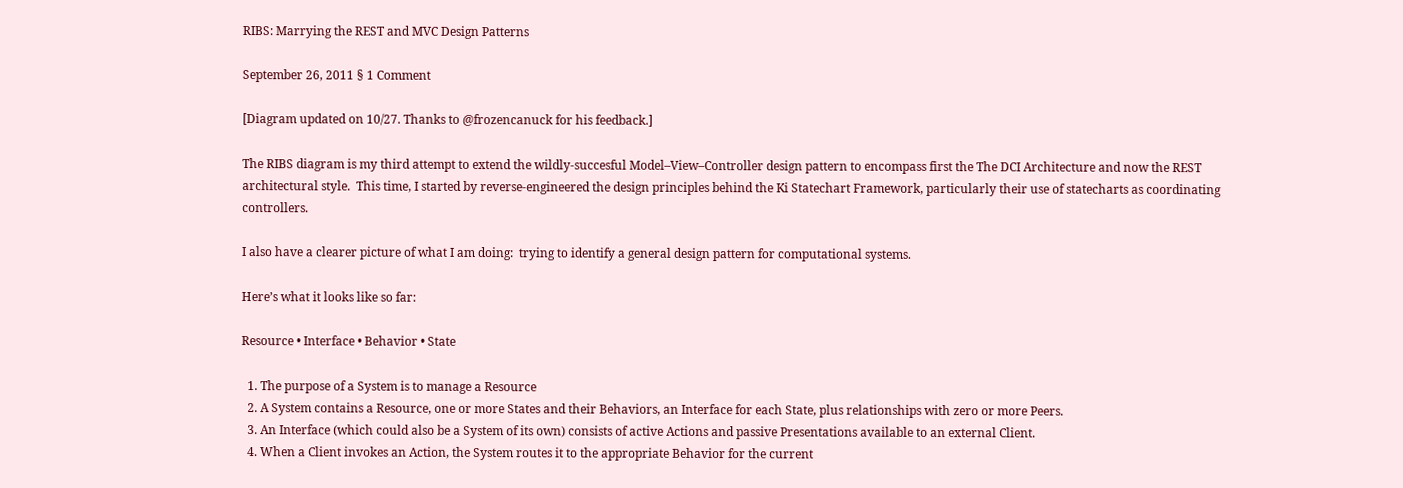RIBS: Marrying the REST and MVC Design Patterns

September 26, 2011 § 1 Comment

[Diagram updated on 10/27. Thanks to @frozencanuck for his feedback.]

The RIBS diagram is my third attempt to extend the wildly-succesful Model–View–Controller design pattern to encompass first the The DCI Architecture and now the REST architectural style.  This time, I started by reverse-engineered the design principles behind the Ki Statechart Framework, particularly their use of statecharts as coordinating controllers.

I also have a clearer picture of what I am doing:  trying to identify a general design pattern for computational systems.

Here’s what it looks like so far:

Resource • Interface • Behavior • State

  1. The purpose of a System is to manage a Resource
  2. A System contains a Resource, one or more States and their Behaviors, an Interface for each State, plus relationships with zero or more Peers.
  3. An Interface (which could also be a System of its own) consists of active Actions and passive Presentations available to an external Client.
  4. When a Client invokes an Action, the System routes it to the appropriate Behavior for the current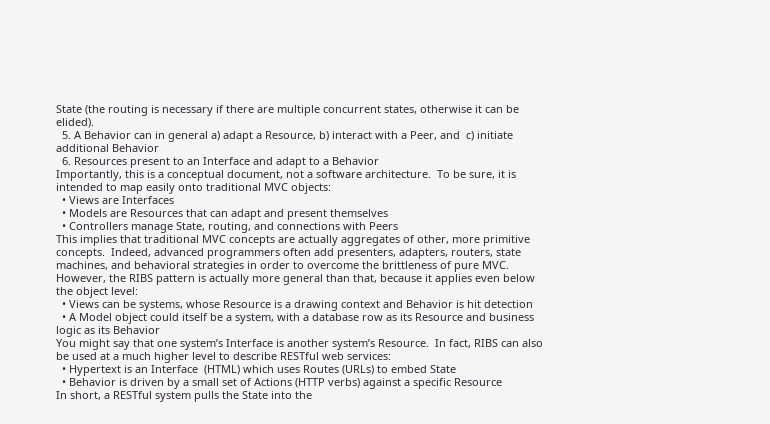State (the routing is necessary if there are multiple concurrent states, otherwise it can be elided).
  5. A Behavior can in general a) adapt a Resource, b) interact with a Peer, and  c) initiate additional Behavior
  6. Resources present to an Interface and adapt to a Behavior
Importantly, this is a conceptual document, not a software architecture.  To be sure, it is intended to map easily onto traditional MVC objects:
  • Views are Interfaces
  • Models are Resources that can adapt and present themselves
  • Controllers manage State, routing, and connections with Peers
This implies that traditional MVC concepts are actually aggregates of other, more primitive concepts.  Indeed, advanced programmers often add presenters, adapters, routers, state machines, and behavioral strategies in order to overcome the brittleness of pure MVC.
However, the RIBS pattern is actually more general than that, because it applies even below the object level:
  • Views can be systems, whose Resource is a drawing context and Behavior is hit detection
  • A Model object could itself be a system, with a database row as its Resource and business logic as its Behavior
You might say that one system’s Interface is another system’s Resource.  In fact, RIBS can also be used at a much higher level to describe RESTful web services:
  • Hypertext is an Interface  (HTML) which uses Routes (URLs) to embed State
  • Behavior is driven by a small set of Actions (HTTP verbs) against a specific Resource
In short, a RESTful system pulls the State into the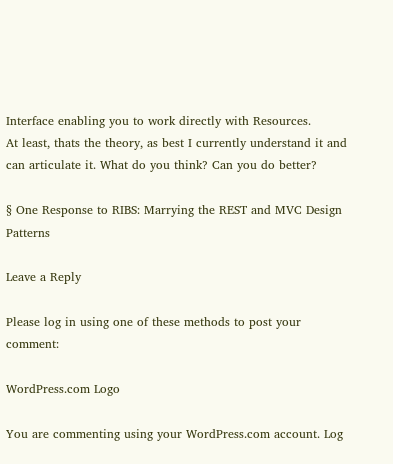Interface enabling you to work directly with Resources.
At least, thats the theory, as best I currently understand it and can articulate it. What do you think? Can you do better?

§ One Response to RIBS: Marrying the REST and MVC Design Patterns

Leave a Reply

Please log in using one of these methods to post your comment:

WordPress.com Logo

You are commenting using your WordPress.com account. Log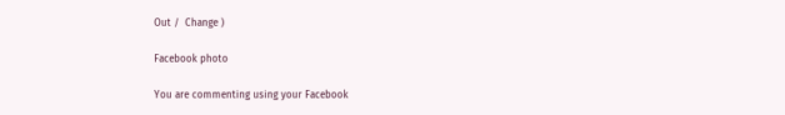Out /  Change )

Facebook photo

You are commenting using your Facebook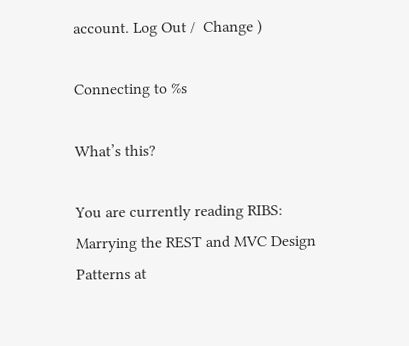account. Log Out /  Change )

Connecting to %s

What’s this?

You are currently reading RIBS: Marrying the REST and MVC Design Patterns at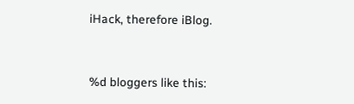iHack, therefore iBlog.


%d bloggers like this: